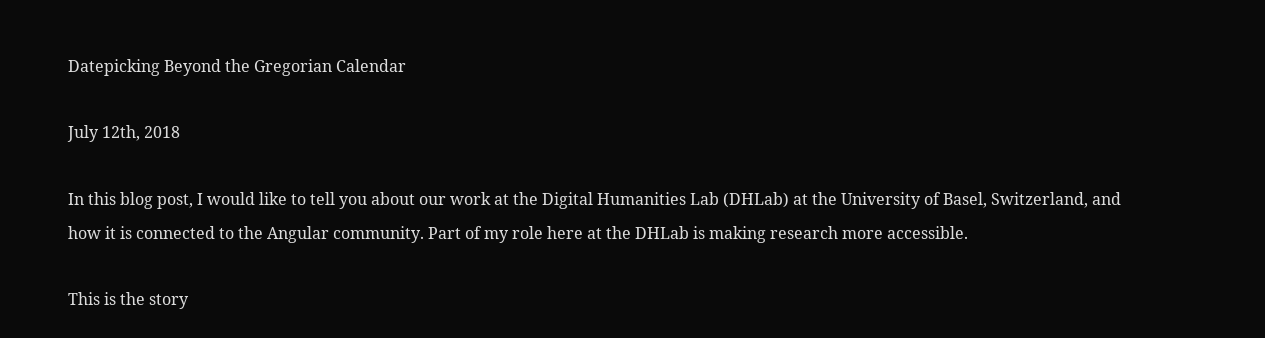Datepicking Beyond the Gregorian Calendar

July 12th, 2018

In this blog post, I would like to tell you about our work at the Digital Humanities Lab (DHLab) at the University of Basel, Switzerland, and how it is connected to the Angular community. Part of my role here at the DHLab is making research more accessible.

This is the story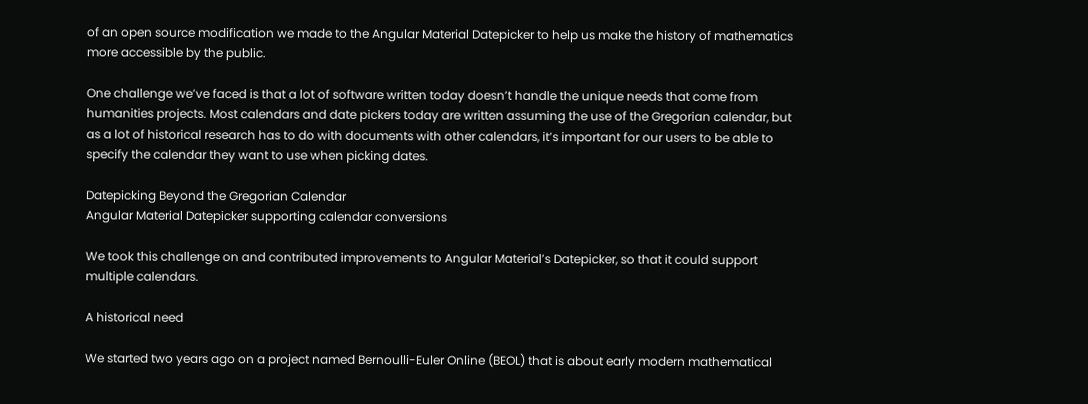of an open source modification we made to the Angular Material Datepicker to help us make the history of mathematics more accessible by the public.

One challenge we’ve faced is that a lot of software written today doesn’t handle the unique needs that come from humanities projects. Most calendars and date pickers today are written assuming the use of the Gregorian calendar, but as a lot of historical research has to do with documents with other calendars, it’s important for our users to be able to specify the calendar they want to use when picking dates.

Datepicking Beyond the Gregorian Calendar
Angular Material Datepicker supporting calendar conversions

We took this challenge on and contributed improvements to Angular Material’s Datepicker, so that it could support multiple calendars.

A historical need

We started two years ago on a project named Bernoulli-Euler Online (BEOL) that is about early modern mathematical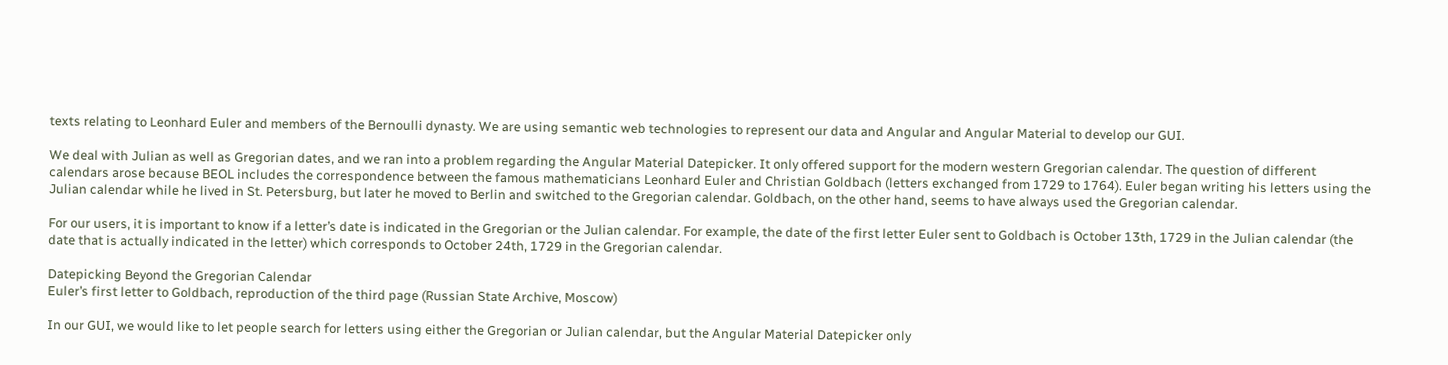texts relating to Leonhard Euler and members of the Bernoulli dynasty. We are using semantic web technologies to represent our data and Angular and Angular Material to develop our GUI.

We deal with Julian as well as Gregorian dates, and we ran into a problem regarding the Angular Material Datepicker. It only offered support for the modern western Gregorian calendar. The question of different calendars arose because BEOL includes the correspondence between the famous mathematicians Leonhard Euler and Christian Goldbach (letters exchanged from 1729 to 1764). Euler began writing his letters using the Julian calendar while he lived in St. Petersburg, but later he moved to Berlin and switched to the Gregorian calendar. Goldbach, on the other hand, seems to have always used the Gregorian calendar.

For our users, it is important to know if a letter’s date is indicated in the Gregorian or the Julian calendar. For example, the date of the first letter Euler sent to Goldbach is October 13th, 1729 in the Julian calendar (the date that is actually indicated in the letter) which corresponds to October 24th, 1729 in the Gregorian calendar.

Datepicking Beyond the Gregorian Calendar
Euler’s first letter to Goldbach, reproduction of the third page (Russian State Archive, Moscow)

In our GUI, we would like to let people search for letters using either the Gregorian or Julian calendar, but the Angular Material Datepicker only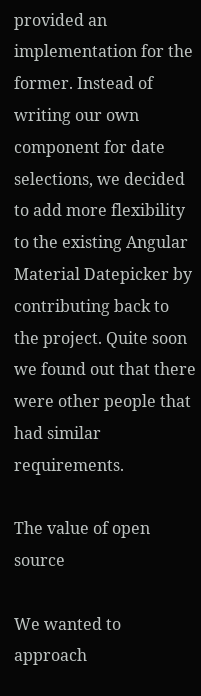provided an implementation for the former. Instead of writing our own component for date selections, we decided to add more flexibility to the existing Angular Material Datepicker by contributing back to the project. Quite soon we found out that there were other people that had similar requirements.

The value of open source

We wanted to approach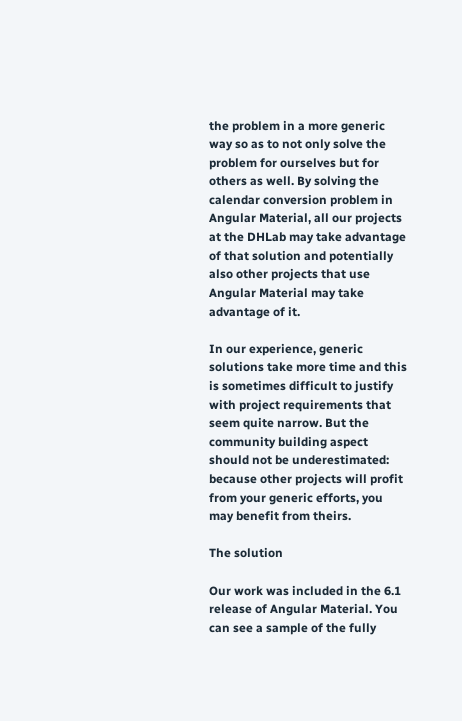the problem in a more generic way so as to not only solve the problem for ourselves but for others as well. By solving the calendar conversion problem in Angular Material, all our projects at the DHLab may take advantage of that solution and potentially also other projects that use Angular Material may take advantage of it.

In our experience, generic solutions take more time and this is sometimes difficult to justify with project requirements that seem quite narrow. But the community building aspect should not be underestimated: because other projects will profit from your generic efforts, you may benefit from theirs.

The solution

Our work was included in the 6.1 release of Angular Material. You can see a sample of the fully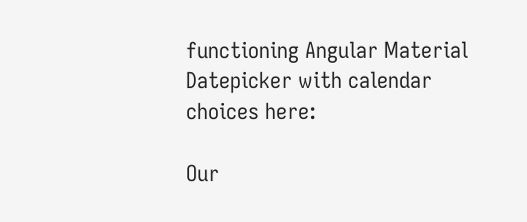functioning Angular Material Datepicker with calendar choices here:

Our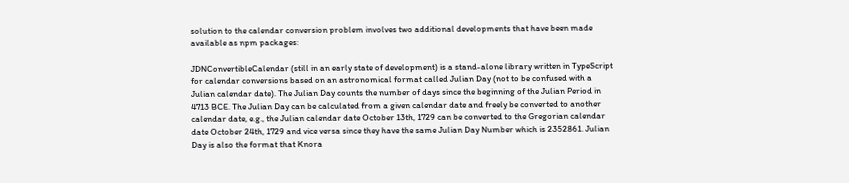solution to the calendar conversion problem involves two additional developments that have been made available as npm packages:

JDNConvertibleCalendar (still in an early state of development) is a stand-alone library written in TypeScript for calendar conversions based on an astronomical format called Julian Day (not to be confused with a Julian calendar date). The Julian Day counts the number of days since the beginning of the Julian Period in 4713 BCE. The Julian Day can be calculated from a given calendar date and freely be converted to another calendar date, e.g., the Julian calendar date October 13th, 1729 can be converted to the Gregorian calendar date October 24th, 1729 and vice versa since they have the same Julian Day Number which is 2352861. Julian Day is also the format that Knora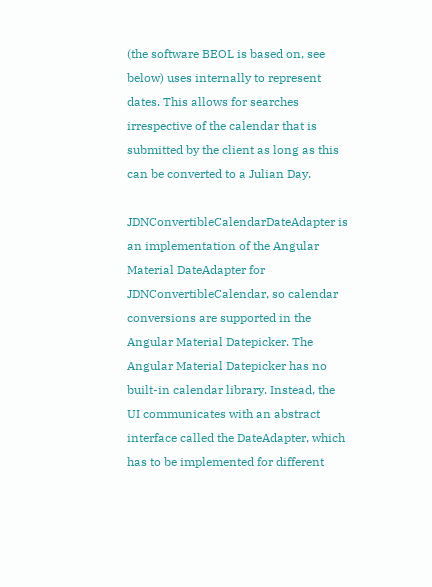(the software BEOL is based on, see below) uses internally to represent dates. This allows for searches irrespective of the calendar that is submitted by the client as long as this can be converted to a Julian Day.

JDNConvertibleCalendarDateAdapter is an implementation of the Angular Material DateAdapter for JDNConvertibleCalendar, so calendar conversions are supported in the Angular Material Datepicker. The Angular Material Datepicker has no built-in calendar library. Instead, the UI communicates with an abstract interface called the DateAdapter, which has to be implemented for different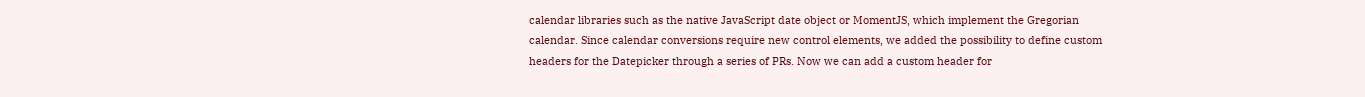calendar libraries such as the native JavaScript date object or MomentJS, which implement the Gregorian calendar. Since calendar conversions require new control elements, we added the possibility to define custom headers for the Datepicker through a series of PRs. Now we can add a custom header for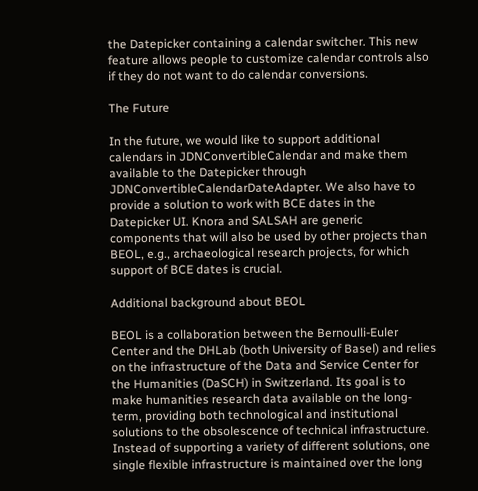the Datepicker containing a calendar switcher. This new feature allows people to customize calendar controls also if they do not want to do calendar conversions.

The Future

In the future, we would like to support additional calendars in JDNConvertibleCalendar and make them available to the Datepicker through JDNConvertibleCalendarDateAdapter. We also have to provide a solution to work with BCE dates in the Datepicker UI. Knora and SALSAH are generic components that will also be used by other projects than BEOL, e.g., archaeological research projects, for which support of BCE dates is crucial.

Additional background about BEOL

BEOL is a collaboration between the Bernoulli-Euler Center and the DHLab (both University of Basel) and relies on the infrastructure of the Data and Service Center for the Humanities (DaSCH) in Switzerland. Its goal is to make humanities research data available on the long-term, providing both technological and institutional solutions to the obsolescence of technical infrastructure. Instead of supporting a variety of different solutions, one single flexible infrastructure is maintained over the long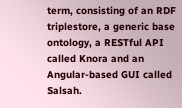term, consisting of an RDF triplestore, a generic base ontology, a RESTful API called Knora and an Angular-based GUI called Salsah.